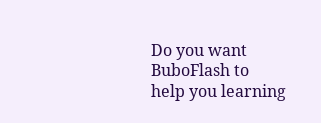Do you want BuboFlash to help you learning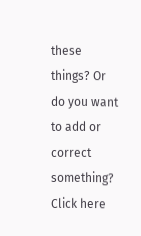these things? Or do you want to add or correct something? Click here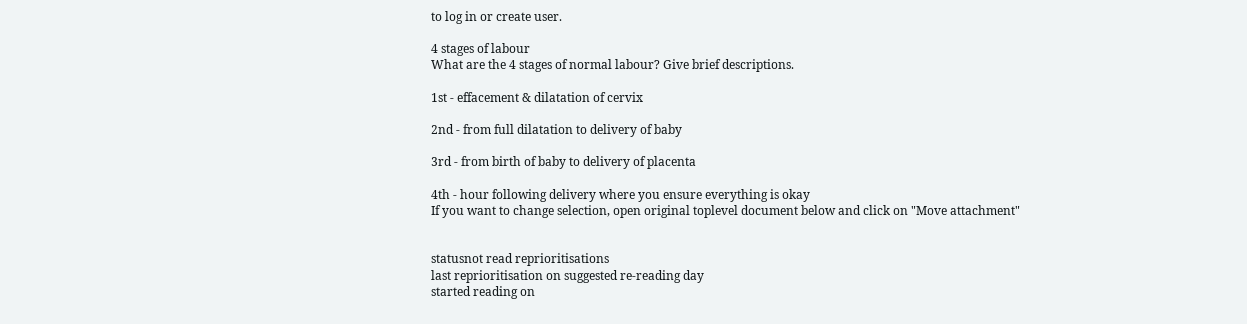to log in or create user.

4 stages of labour
What are the 4 stages of normal labour? Give brief descriptions.

1st - effacement & dilatation of cervix

2nd - from full dilatation to delivery of baby

3rd - from birth of baby to delivery of placenta

4th - hour following delivery where you ensure everything is okay
If you want to change selection, open original toplevel document below and click on "Move attachment"


statusnot read reprioritisations
last reprioritisation on suggested re-reading day
started reading on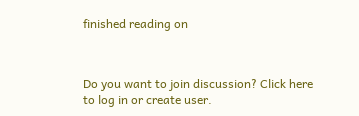finished reading on



Do you want to join discussion? Click here to log in or create user.